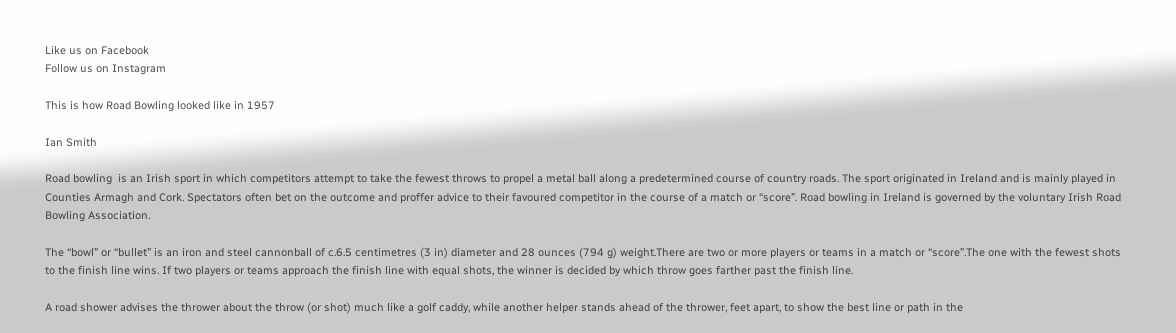Like us on Facebook
Follow us on Instagram

This is how Road Bowling looked like in 1957

Ian Smith

Road bowling  is an Irish sport in which competitors attempt to take the fewest throws to propel a metal ball along a predetermined course of country roads. The sport originated in Ireland and is mainly played in Counties Armagh and Cork. Spectators often bet on the outcome and proffer advice to their favoured competitor in the course of a match or “score”. Road bowling in Ireland is governed by the voluntary Irish Road Bowling Association.

The “bowl” or “bullet” is an iron and steel cannonball of c.6.5 centimetres (3 in) diameter and 28 ounces (794 g) weight.There are two or more players or teams in a match or “score”.The one with the fewest shots to the finish line wins. If two players or teams approach the finish line with equal shots, the winner is decided by which throw goes farther past the finish line.

A road shower advises the thrower about the throw (or shot) much like a golf caddy, while another helper stands ahead of the thrower, feet apart, to show the best line or path in the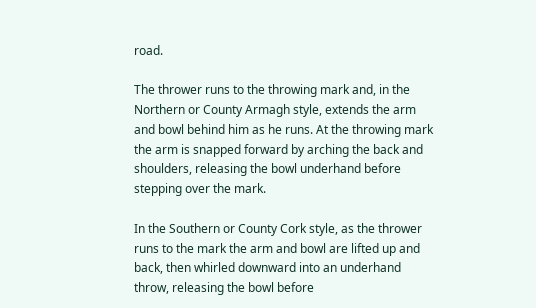road.

The thrower runs to the throwing mark and, in the Northern or County Armagh style, extends the arm and bowl behind him as he runs. At the throwing mark the arm is snapped forward by arching the back and shoulders, releasing the bowl underhand before stepping over the mark.

In the Southern or County Cork style, as the thrower runs to the mark the arm and bowl are lifted up and back, then whirled downward into an underhand throw, releasing the bowl before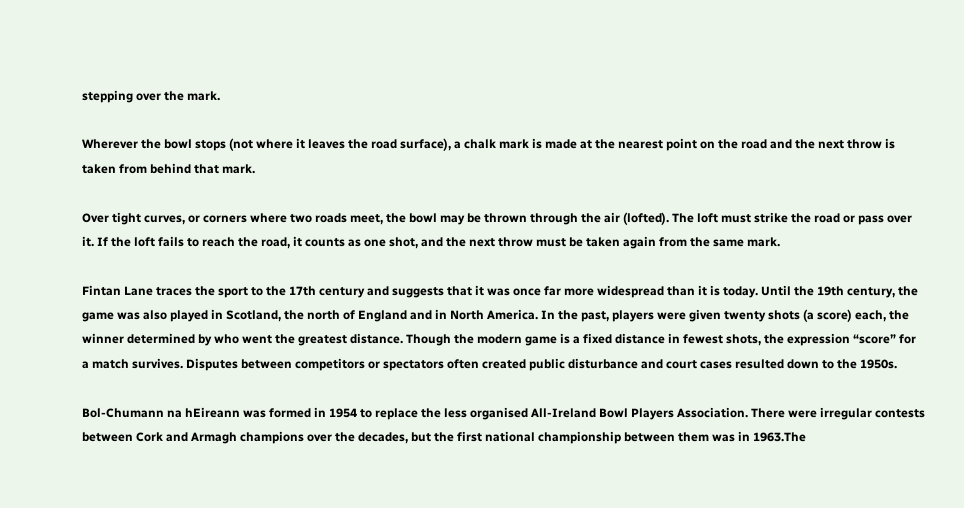stepping over the mark.

Wherever the bowl stops (not where it leaves the road surface), a chalk mark is made at the nearest point on the road and the next throw is taken from behind that mark.

Over tight curves, or corners where two roads meet, the bowl may be thrown through the air (lofted). The loft must strike the road or pass over it. If the loft fails to reach the road, it counts as one shot, and the next throw must be taken again from the same mark.

Fintan Lane traces the sport to the 17th century and suggests that it was once far more widespread than it is today. Until the 19th century, the game was also played in Scotland, the north of England and in North America. In the past, players were given twenty shots (a score) each, the winner determined by who went the greatest distance. Though the modern game is a fixed distance in fewest shots, the expression “score” for a match survives. Disputes between competitors or spectators often created public disturbance and court cases resulted down to the 1950s.

Bol-Chumann na hEireann was formed in 1954 to replace the less organised All-Ireland Bowl Players Association. There were irregular contests between Cork and Armagh champions over the decades, but the first national championship between them was in 1963.The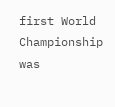first World Championship was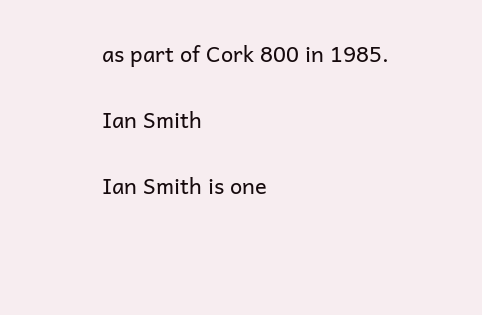as part of Cork 800 in 1985.

Ian Smith

Ian Smith is one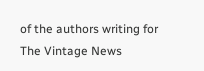of the authors writing for The Vintage News